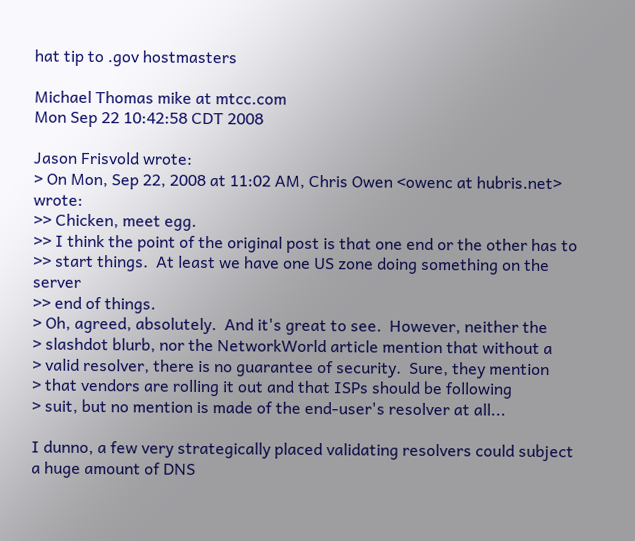hat tip to .gov hostmasters

Michael Thomas mike at mtcc.com
Mon Sep 22 10:42:58 CDT 2008

Jason Frisvold wrote:
> On Mon, Sep 22, 2008 at 11:02 AM, Chris Owen <owenc at hubris.net> wrote:
>> Chicken, meet egg.
>> I think the point of the original post is that one end or the other has to
>> start things.  At least we have one US zone doing something on the server
>> end of things.
> Oh, agreed, absolutely.  And it's great to see.  However, neither the
> slashdot blurb, nor the NetworkWorld article mention that without a
> valid resolver, there is no guarantee of security.  Sure, they mention
> that vendors are rolling it out and that ISPs should be following
> suit, but no mention is made of the end-user's resolver at all...

I dunno, a few very strategically placed validating resolvers could subject
a huge amount of DNS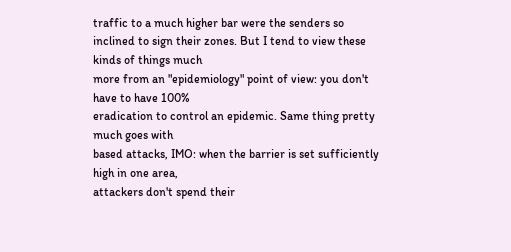traffic to a much higher bar were the senders so
inclined to sign their zones. But I tend to view these kinds of things much
more from an "epidemiology" point of view: you don't have to have 100%
eradication to control an epidemic. Same thing pretty much goes with
based attacks, IMO: when the barrier is set sufficiently high in one area,
attackers don't spend their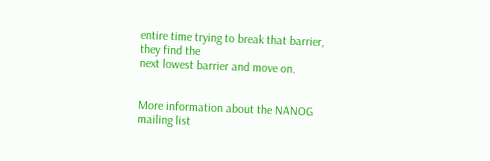entire time trying to break that barrier,
they find the
next lowest barrier and move on.


More information about the NANOG mailing list